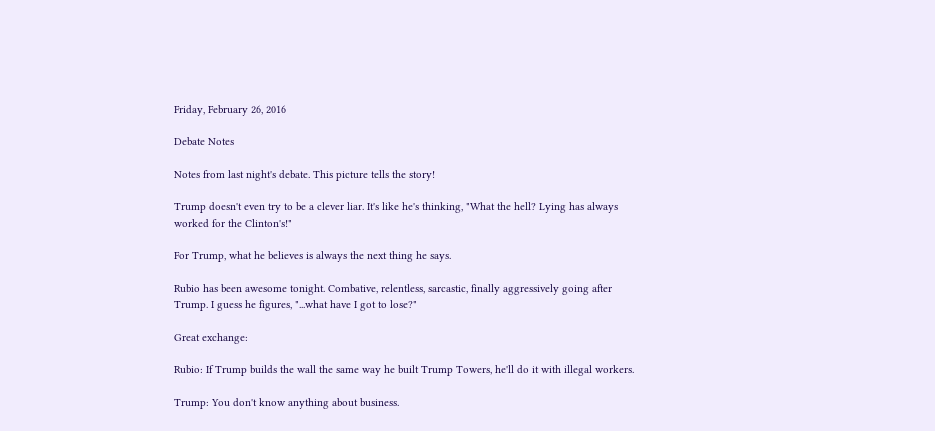Friday, February 26, 2016

Debate Notes

Notes from last night's debate. This picture tells the story!

Trump doesn't even try to be a clever liar. It's like he's thinking, "What the hell? Lying has always worked for the Clinton's!"

For Trump, what he believes is always the next thing he says.

Rubio has been awesome tonight. Combative, relentless, sarcastic, finally aggressively going after Trump. I guess he figures, "...what have I got to lose?"

Great exchange:

Rubio: If Trump builds the wall the same way he built Trump Towers, he'll do it with illegal workers.

Trump: You don't know anything about business.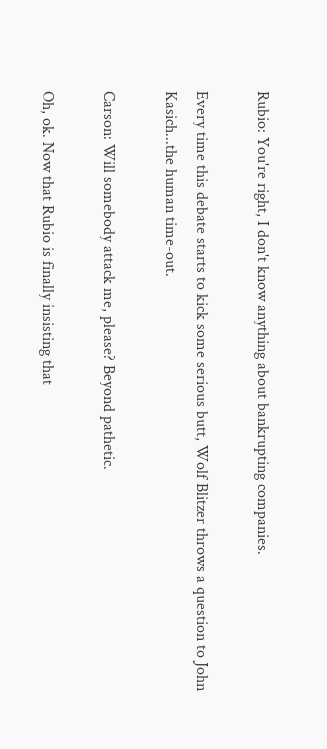Rubio: You're right, I don't know anything about bankrupting companies.

Every time this debate starts to kick some serious butt, Wolf Blitzer throws a question to John Kasich...the human time-out.

Carson: Will somebody attack me, please? Beyond pathetic.

Oh, ok. Now that Rubio is finally insisting that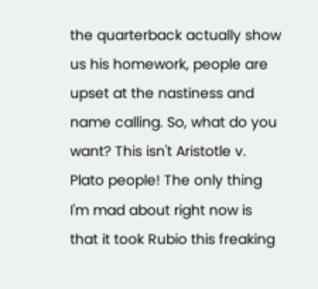the quarterback actually show us his homework, people are upset at the nastiness and name calling. So, what do you want? This isn't Aristotle v. Plato people! The only thing I'm mad about right now is that it took Rubio this freaking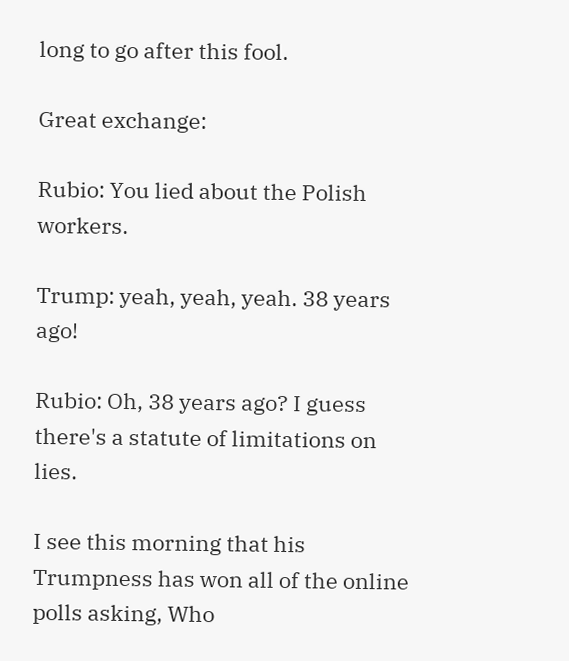long to go after this fool.

Great exchange:

Rubio: You lied about the Polish workers.

Trump: yeah, yeah, yeah. 38 years ago!

Rubio: Oh, 38 years ago? I guess there's a statute of limitations on lies.

I see this morning that his Trumpness has won all of the online polls asking, Who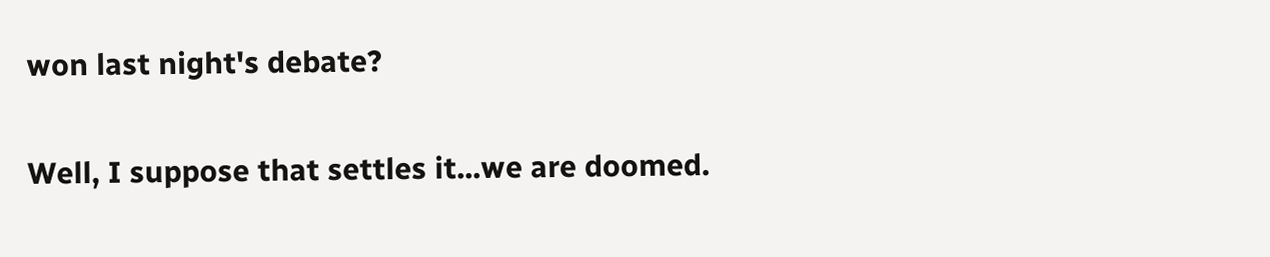won last night's debate?

Well, I suppose that settles it...we are doomed.